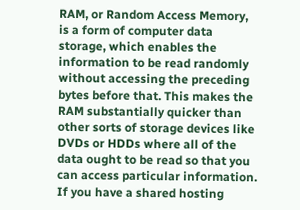RAM, or Random Access Memory, is a form of computer data storage, which enables the information to be read randomly without accessing the preceding bytes before that. This makes the RAM substantially quicker than other sorts of storage devices like DVDs or HDDs where all of the data ought to be read so that you can access particular information. If you have a shared hosting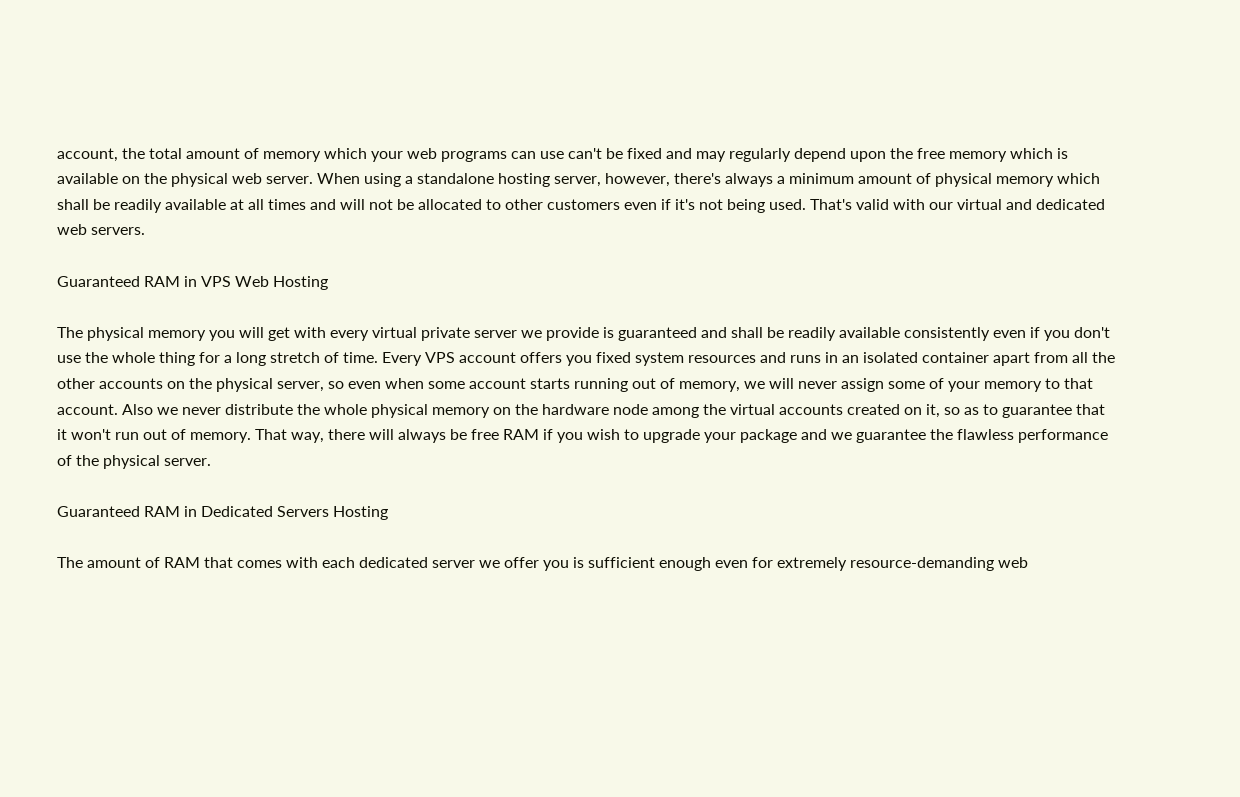account, the total amount of memory which your web programs can use can't be fixed and may regularly depend upon the free memory which is available on the physical web server. When using a standalone hosting server, however, there's always a minimum amount of physical memory which shall be readily available at all times and will not be allocated to other customers even if it's not being used. That's valid with our virtual and dedicated web servers.

Guaranteed RAM in VPS Web Hosting

The physical memory you will get with every virtual private server we provide is guaranteed and shall be readily available consistently even if you don't use the whole thing for a long stretch of time. Every VPS account offers you fixed system resources and runs in an isolated container apart from all the other accounts on the physical server, so even when some account starts running out of memory, we will never assign some of your memory to that account. Also we never distribute the whole physical memory on the hardware node among the virtual accounts created on it, so as to guarantee that it won't run out of memory. That way, there will always be free RAM if you wish to upgrade your package and we guarantee the flawless performance of the physical server.

Guaranteed RAM in Dedicated Servers Hosting

The amount of RAM that comes with each dedicated server we offer you is sufficient enough even for extremely resource-demanding web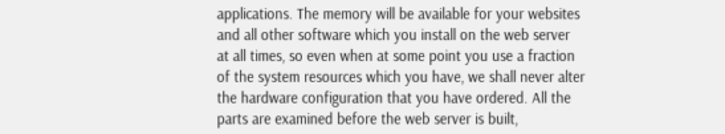applications. The memory will be available for your websites and all other software which you install on the web server at all times, so even when at some point you use a fraction of the system resources which you have, we shall never alter the hardware configuration that you have ordered. All the parts are examined before the web server is built,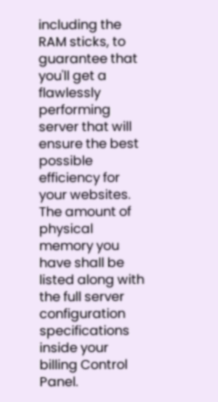including the RAM sticks, to guarantee that you'll get a flawlessly performing server that will ensure the best possible efficiency for your websites. The amount of physical memory you have shall be listed along with the full server configuration specifications inside your billing Control Panel.